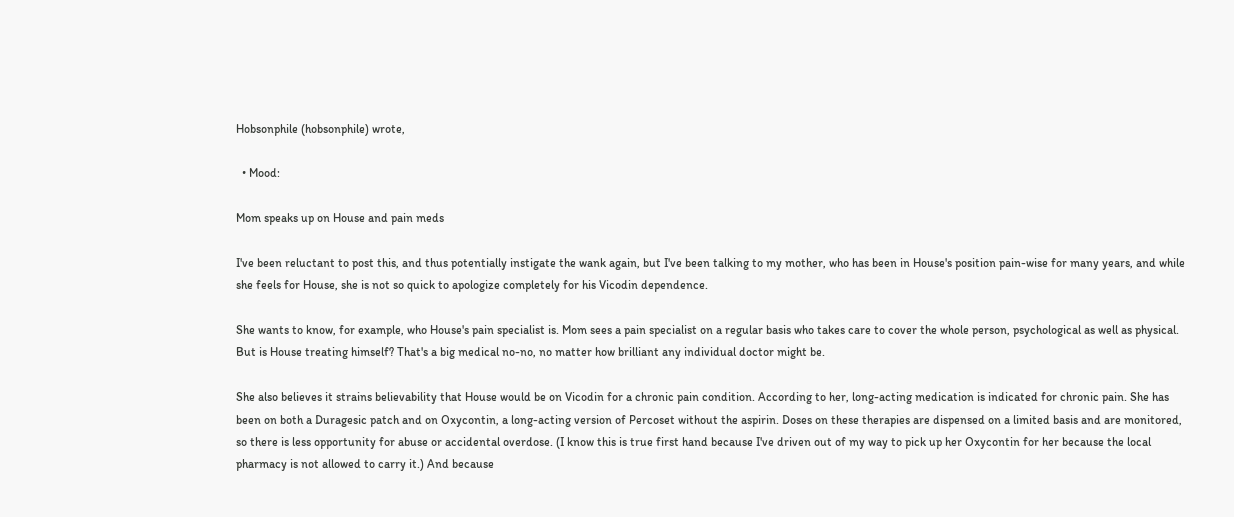Hobsonphile (hobsonphile) wrote,

  • Mood:

Mom speaks up on House and pain meds

I've been reluctant to post this, and thus potentially instigate the wank again, but I've been talking to my mother, who has been in House's position pain-wise for many years, and while she feels for House, she is not so quick to apologize completely for his Vicodin dependence.

She wants to know, for example, who House's pain specialist is. Mom sees a pain specialist on a regular basis who takes care to cover the whole person, psychological as well as physical. But is House treating himself? That's a big medical no-no, no matter how brilliant any individual doctor might be.

She also believes it strains believability that House would be on Vicodin for a chronic pain condition. According to her, long-acting medication is indicated for chronic pain. She has been on both a Duragesic patch and on Oxycontin, a long-acting version of Percoset without the aspirin. Doses on these therapies are dispensed on a limited basis and are monitored, so there is less opportunity for abuse or accidental overdose. (I know this is true first hand because I've driven out of my way to pick up her Oxycontin for her because the local pharmacy is not allowed to carry it.) And because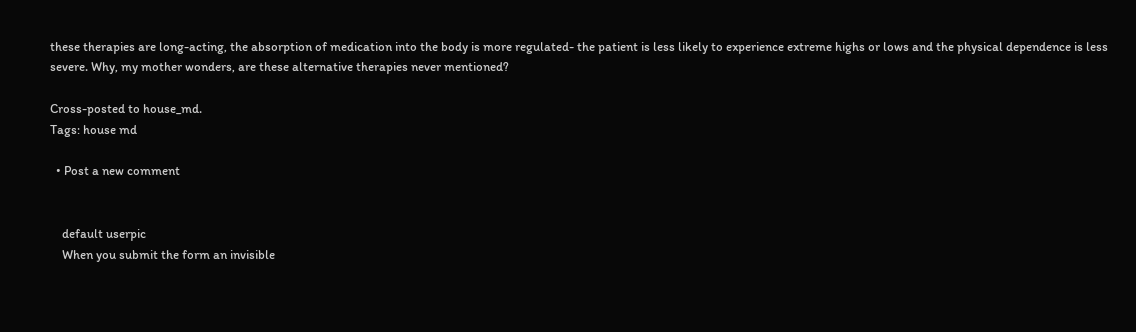these therapies are long-acting, the absorption of medication into the body is more regulated- the patient is less likely to experience extreme highs or lows and the physical dependence is less severe. Why, my mother wonders, are these alternative therapies never mentioned?

Cross-posted to house_md.
Tags: house md

  • Post a new comment


    default userpic
    When you submit the form an invisible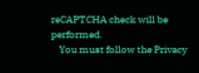reCAPTCHA check will be performed.
    You must follow the Privacy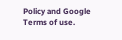Policy and Google Terms of use.